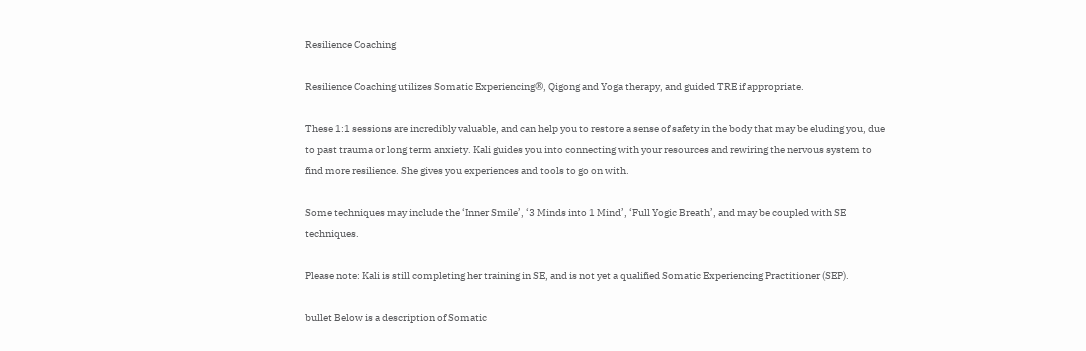Resilience Coaching

Resilience Coaching utilizes Somatic Experiencing®, Qigong and Yoga therapy, and guided TRE if appropriate.

These 1:1 sessions are incredibly valuable, and can help you to restore a sense of safety in the body that may be eluding you, due to past trauma or long term anxiety. Kali guides you into connecting with your resources and rewiring the nervous system to find more resilience. She gives you experiences and tools to go on with.

Some techniques may include the ‘Inner Smile’, ‘3 Minds into 1 Mind’, ‘Full Yogic Breath’, and may be coupled with SE techniques.

Please note: Kali is still completing her training in SE, and is not yet a qualified Somatic Experiencing Practitioner (SEP).

bullet Below is a description of Somatic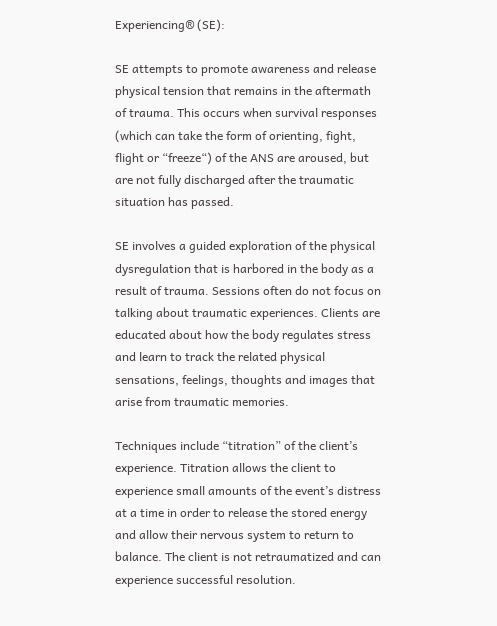Experiencing® (SE):

SE attempts to promote awareness and release physical tension that remains in the aftermath of trauma. This occurs when survival responses (which can take the form of orienting, fight, flight or “freeze“) of the ANS are aroused, but are not fully discharged after the traumatic situation has passed.

SE involves a guided exploration of the physical dysregulation that is harbored in the body as a result of trauma. Sessions often do not focus on talking about traumatic experiences. Clients are educated about how the body regulates stress and learn to track the related physical sensations, feelings, thoughts and images that arise from traumatic memories.

Techniques include “titration” of the client’s experience. Titration allows the client to experience small amounts of the event’s distress at a time in order to release the stored energy and allow their nervous system to return to balance. The client is not retraumatized and can experience successful resolution.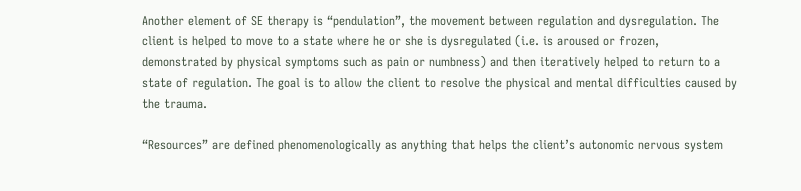Another element of SE therapy is “pendulation”, the movement between regulation and dysregulation. The client is helped to move to a state where he or she is dysregulated (i.e. is aroused or frozen, demonstrated by physical symptoms such as pain or numbness) and then iteratively helped to return to a state of regulation. The goal is to allow the client to resolve the physical and mental difficulties caused by the trauma.

“Resources” are defined phenomenologically as anything that helps the client’s autonomic nervous system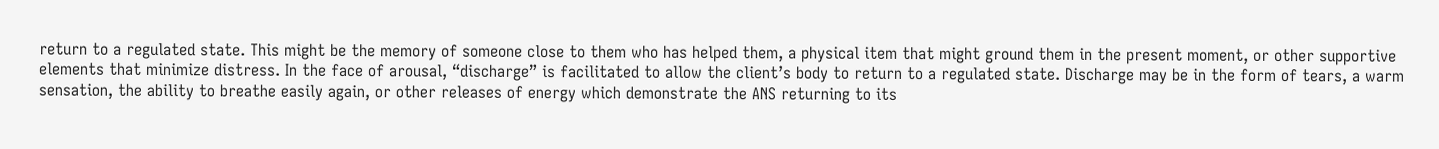return to a regulated state. This might be the memory of someone close to them who has helped them, a physical item that might ground them in the present moment, or other supportive elements that minimize distress. In the face of arousal, “discharge” is facilitated to allow the client’s body to return to a regulated state. Discharge may be in the form of tears, a warm sensation, the ability to breathe easily again, or other releases of energy which demonstrate the ANS returning to its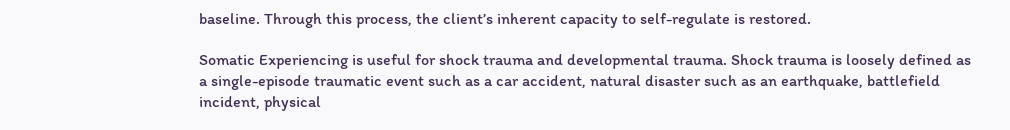baseline. Through this process, the client’s inherent capacity to self-regulate is restored.

Somatic Experiencing is useful for shock trauma and developmental trauma. Shock trauma is loosely defined as a single-episode traumatic event such as a car accident, natural disaster such as an earthquake, battlefield incident, physical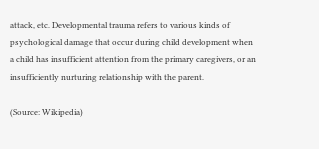attack, etc. Developmental trauma refers to various kinds of psychological damage that occur during child development when a child has insufficient attention from the primary caregivers, or an insufficiently nurturing relationship with the parent.

(Source: Wikipedia)